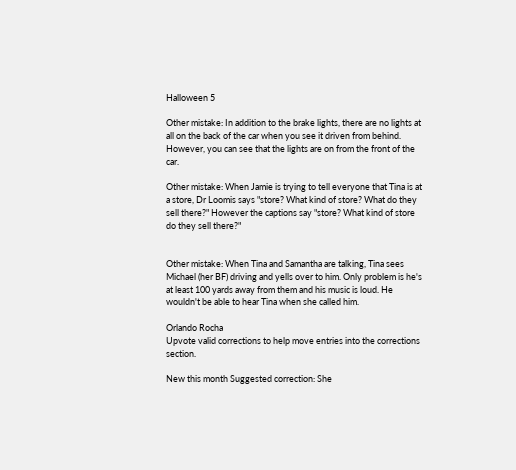Halloween 5

Other mistake: In addition to the brake lights, there are no lights at all on the back of the car when you see it driven from behind. However, you can see that the lights are on from the front of the car.

Other mistake: When Jamie is trying to tell everyone that Tina is at a store, Dr Loomis says "store? What kind of store? What do they sell there?" However the captions say "store? What kind of store do they sell there?"


Other mistake: When Tina and Samantha are talking, Tina sees Michael (her BF) driving and yells over to him. Only problem is he's at least 100 yards away from them and his music is loud. He wouldn't be able to hear Tina when she called him.

Orlando Rocha
Upvote valid corrections to help move entries into the corrections section.

New this month Suggested correction: She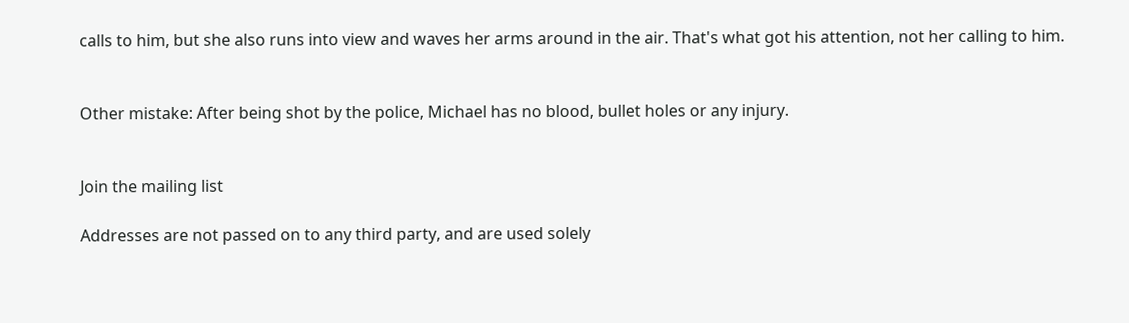calls to him, but she also runs into view and waves her arms around in the air. That's what got his attention, not her calling to him.


Other mistake: After being shot by the police, Michael has no blood, bullet holes or any injury.


Join the mailing list

Addresses are not passed on to any third party, and are used solely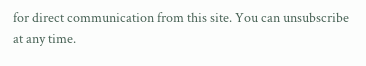for direct communication from this site. You can unsubscribe at any time.